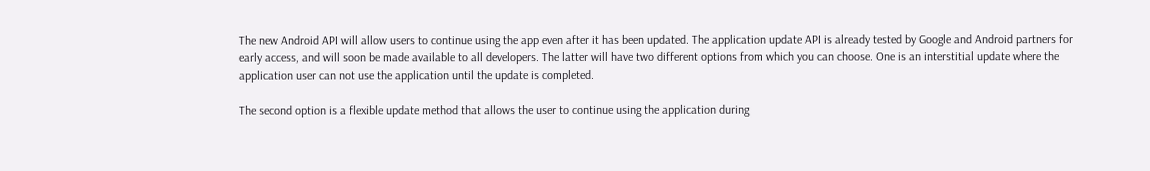The new Android API will allow users to continue using the app even after it has been updated. The application update API is already tested by Google and Android partners for early access, and will soon be made available to all developers. The latter will have two different options from which you can choose. One is an interstitial update where the application user can not use the application until the update is completed.

The second option is a flexible update method that allows the user to continue using the application during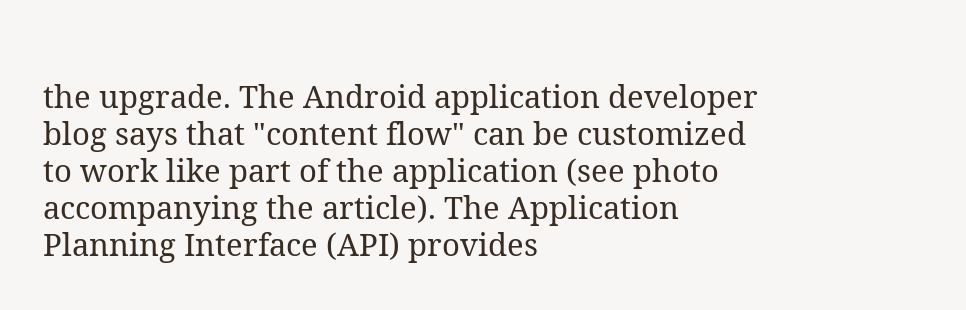the upgrade. The Android application developer blog says that "content flow" can be customized to work like part of the application (see photo accompanying the article). The Application Planning Interface (API) provides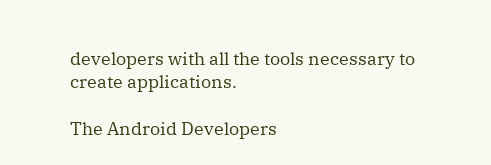developers with all the tools necessary to create applications.

The Android Developers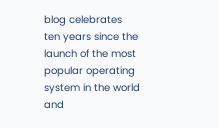blog celebrates ten years since the launch of the most popular operating system in the world and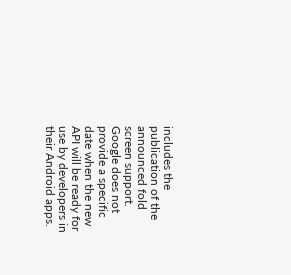includes the publication of the announced fold screen support. Google does not provide a specific date when the new API will be ready for use by developers in their Android apps.